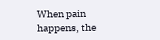When pain happens, the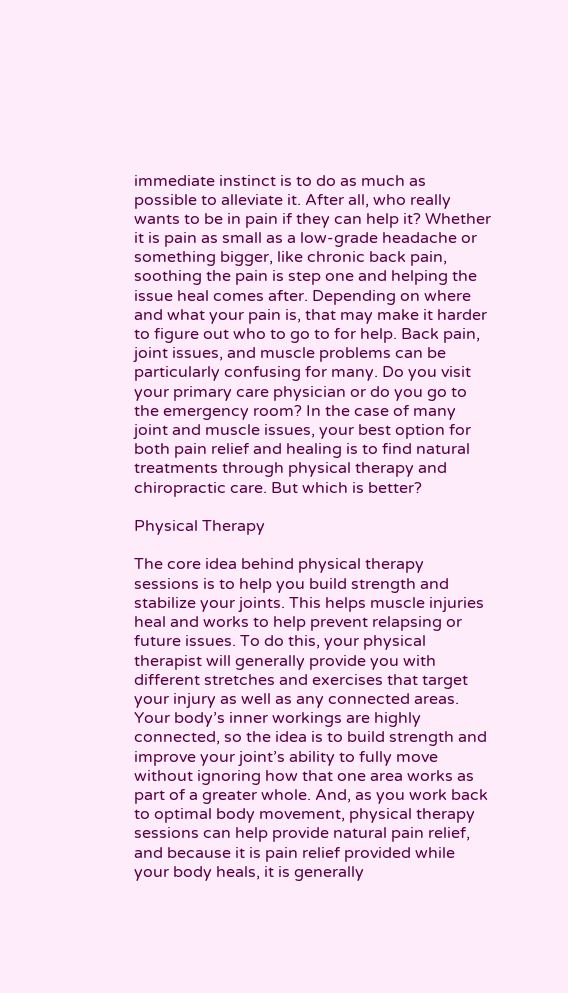immediate instinct is to do as much as possible to alleviate it. After all, who really wants to be in pain if they can help it? Whether it is pain as small as a low-grade headache or something bigger, like chronic back pain, soothing the pain is step one and helping the issue heal comes after. Depending on where and what your pain is, that may make it harder to figure out who to go to for help. Back pain, joint issues, and muscle problems can be particularly confusing for many. Do you visit your primary care physician or do you go to the emergency room? In the case of many joint and muscle issues, your best option for both pain relief and healing is to find natural treatments through physical therapy and chiropractic care. But which is better?

Physical Therapy

The core idea behind physical therapy sessions is to help you build strength and stabilize your joints. This helps muscle injuries heal and works to help prevent relapsing or future issues. To do this, your physical therapist will generally provide you with different stretches and exercises that target your injury as well as any connected areas. Your body’s inner workings are highly connected, so the idea is to build strength and improve your joint’s ability to fully move without ignoring how that one area works as part of a greater whole. And, as you work back to optimal body movement, physical therapy sessions can help provide natural pain relief, and because it is pain relief provided while your body heals, it is generally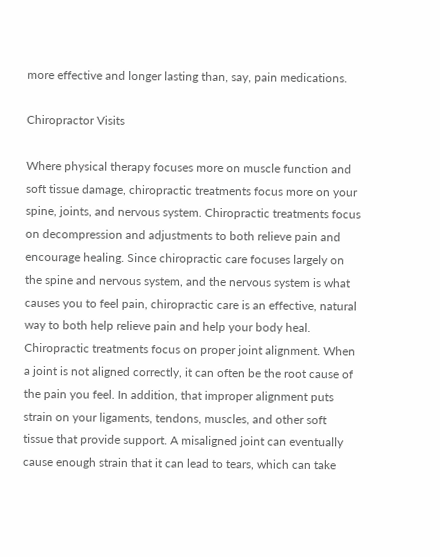more effective and longer lasting than, say, pain medications.

Chiropractor Visits

Where physical therapy focuses more on muscle function and soft tissue damage, chiropractic treatments focus more on your spine, joints, and nervous system. Chiropractic treatments focus on decompression and adjustments to both relieve pain and encourage healing. Since chiropractic care focuses largely on the spine and nervous system, and the nervous system is what causes you to feel pain, chiropractic care is an effective, natural way to both help relieve pain and help your body heal.
Chiropractic treatments focus on proper joint alignment. When a joint is not aligned correctly, it can often be the root cause of the pain you feel. In addition, that improper alignment puts strain on your ligaments, tendons, muscles, and other soft tissue that provide support. A misaligned joint can eventually cause enough strain that it can lead to tears, which can take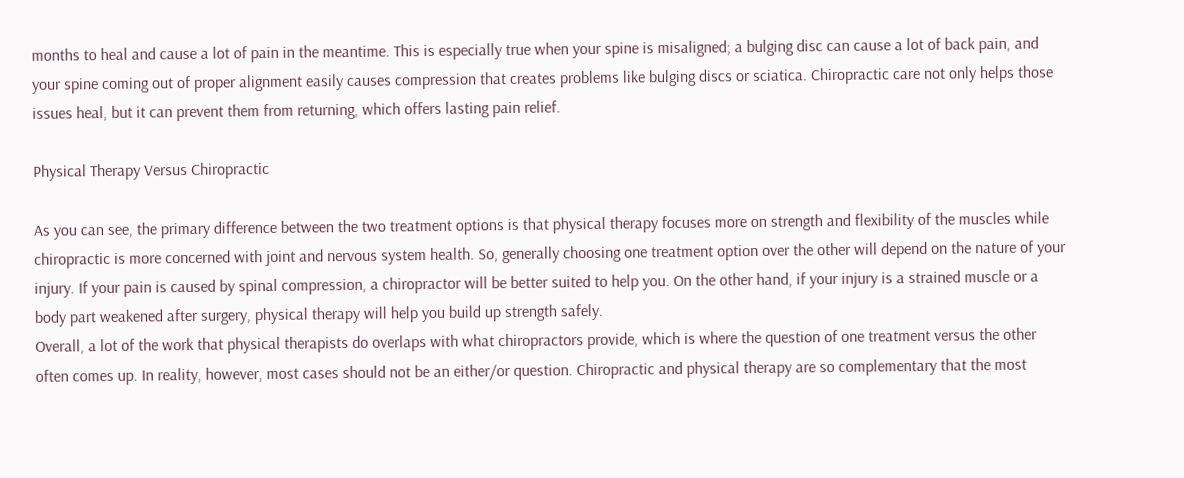months to heal and cause a lot of pain in the meantime. This is especially true when your spine is misaligned; a bulging disc can cause a lot of back pain, and your spine coming out of proper alignment easily causes compression that creates problems like bulging discs or sciatica. Chiropractic care not only helps those issues heal, but it can prevent them from returning, which offers lasting pain relief.

Physical Therapy Versus Chiropractic

As you can see, the primary difference between the two treatment options is that physical therapy focuses more on strength and flexibility of the muscles while chiropractic is more concerned with joint and nervous system health. So, generally choosing one treatment option over the other will depend on the nature of your injury. If your pain is caused by spinal compression, a chiropractor will be better suited to help you. On the other hand, if your injury is a strained muscle or a body part weakened after surgery, physical therapy will help you build up strength safely.
Overall, a lot of the work that physical therapists do overlaps with what chiropractors provide, which is where the question of one treatment versus the other often comes up. In reality, however, most cases should not be an either/or question. Chiropractic and physical therapy are so complementary that the most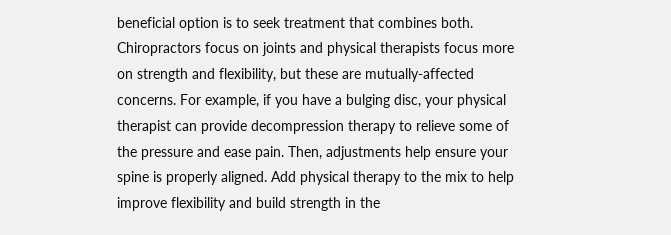beneficial option is to seek treatment that combines both. Chiropractors focus on joints and physical therapists focus more on strength and flexibility, but these are mutually-affected concerns. For example, if you have a bulging disc, your physical therapist can provide decompression therapy to relieve some of the pressure and ease pain. Then, adjustments help ensure your spine is properly aligned. Add physical therapy to the mix to help improve flexibility and build strength in the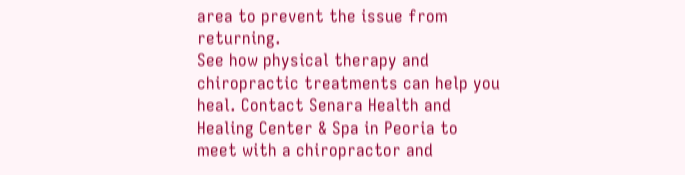area to prevent the issue from returning.
See how physical therapy and chiropractic treatments can help you heal. Contact Senara Health and Healing Center & Spa in Peoria to meet with a chiropractor and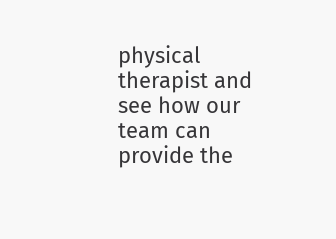physical therapist and see how our team can provide the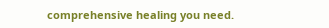comprehensive healing you need.